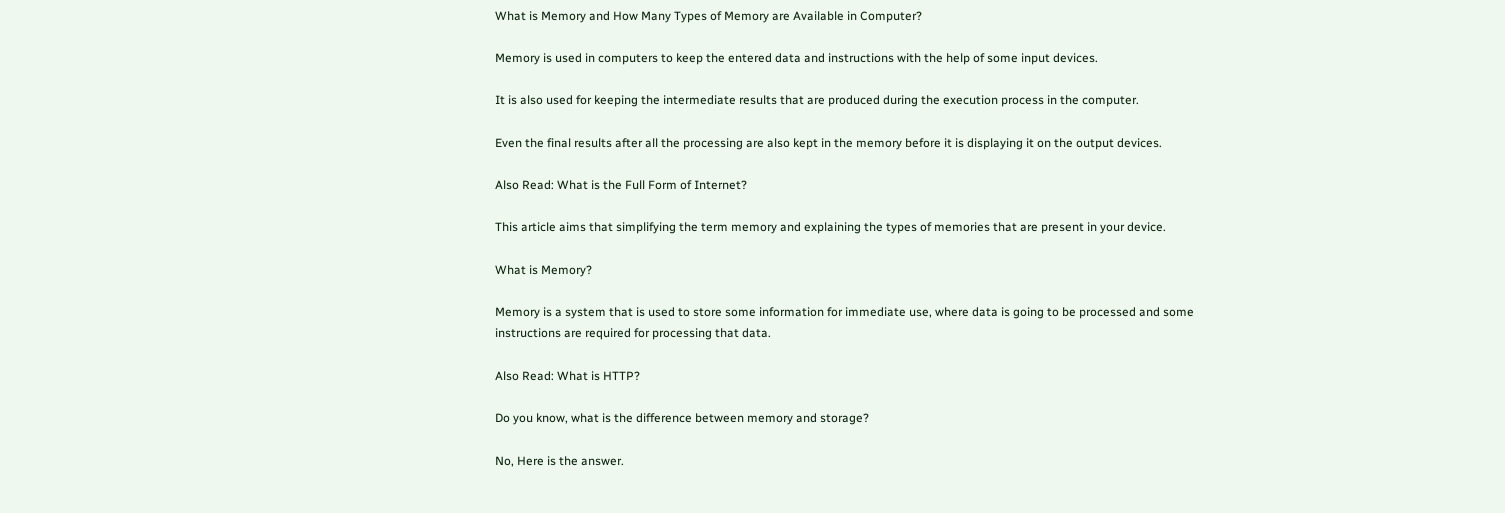What is Memory and How Many Types of Memory are Available in Computer?

Memory is used in computers to keep the entered data and instructions with the help of some input devices.

It is also used for keeping the intermediate results that are produced during the execution process in the computer.

Even the final results after all the processing are also kept in the memory before it is displaying it on the output devices.

Also Read: What is the Full Form of Internet?

This article aims that simplifying the term memory and explaining the types of memories that are present in your device.

What is Memory?

Memory is a system that is used to store some information for immediate use, where data is going to be processed and some instructions are required for processing that data.

Also Read: What is HTTP?

Do you know, what is the difference between memory and storage?

No, Here is the answer.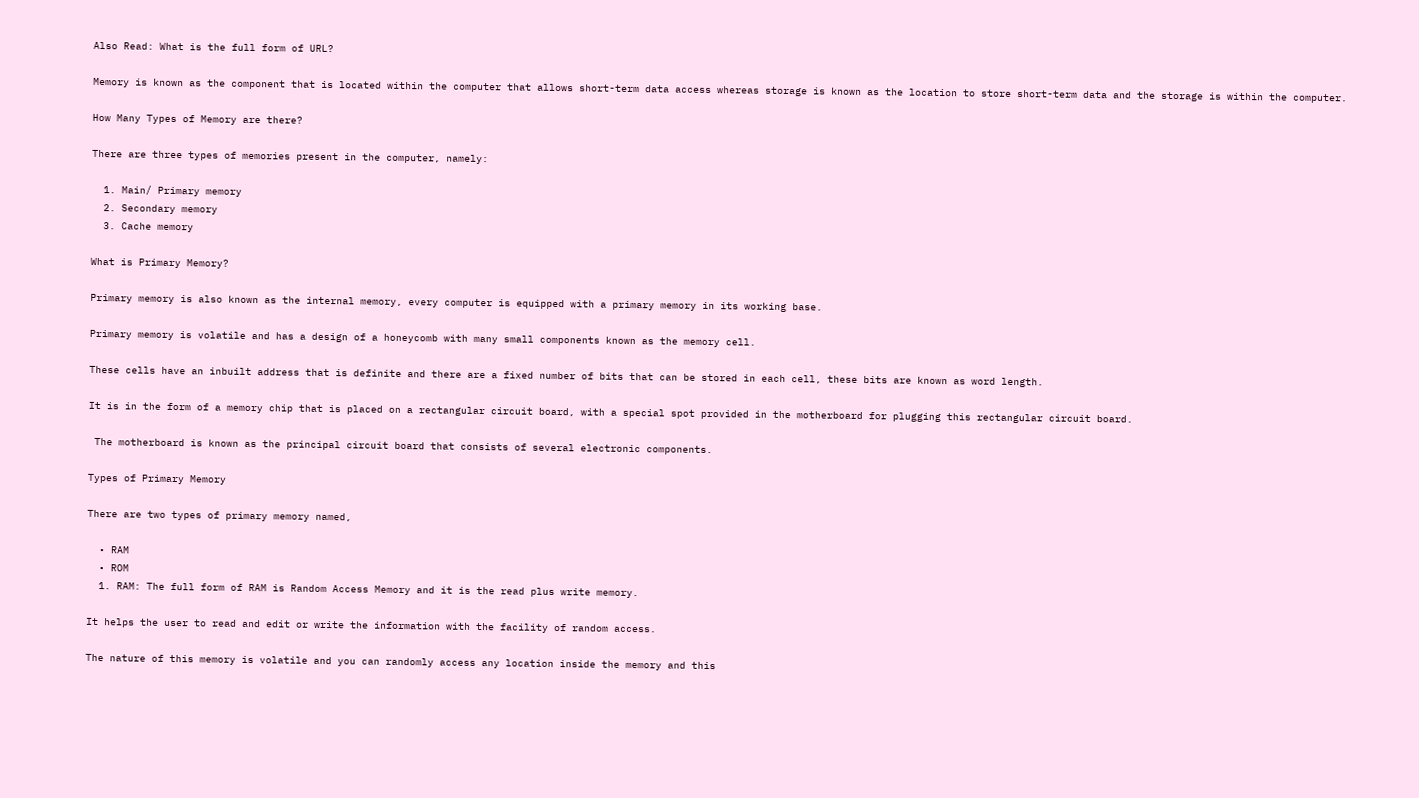Also Read: What is the full form of URL?

Memory is known as the component that is located within the computer that allows short-term data access whereas storage is known as the location to store short-term data and the storage is within the computer.

How Many Types of Memory are there?

There are three types of memories present in the computer, namely:

  1. Main/ Primary memory
  2. Secondary memory
  3. Cache memory

What is Primary Memory?

Primary memory is also known as the internal memory, every computer is equipped with a primary memory in its working base.

Primary memory is volatile and has a design of a honeycomb with many small components known as the memory cell.

These cells have an inbuilt address that is definite and there are a fixed number of bits that can be stored in each cell, these bits are known as word length.

It is in the form of a memory chip that is placed on a rectangular circuit board, with a special spot provided in the motherboard for plugging this rectangular circuit board.

 The motherboard is known as the principal circuit board that consists of several electronic components.

Types of Primary Memory

There are two types of primary memory named,

  • RAM
  • ROM
  1. RAM: The full form of RAM is Random Access Memory and it is the read plus write memory.

It helps the user to read and edit or write the information with the facility of random access.

The nature of this memory is volatile and you can randomly access any location inside the memory and this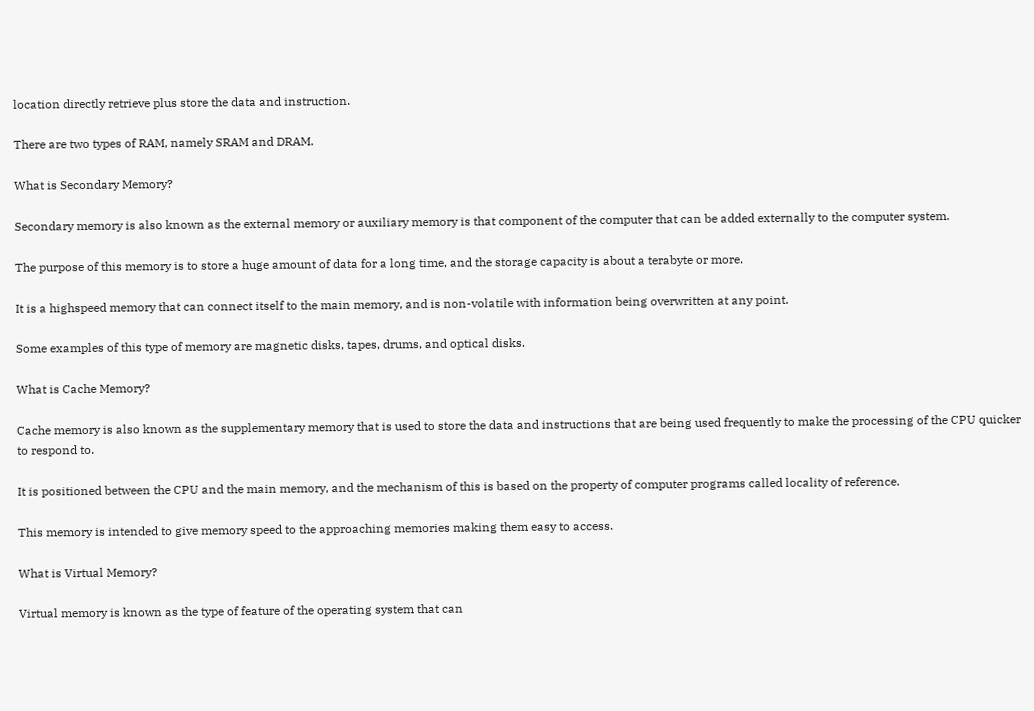location directly retrieve plus store the data and instruction.

There are two types of RAM, namely SRAM and DRAM.

What is Secondary Memory?

Secondary memory is also known as the external memory or auxiliary memory is that component of the computer that can be added externally to the computer system.

The purpose of this memory is to store a huge amount of data for a long time, and the storage capacity is about a terabyte or more.

It is a highspeed memory that can connect itself to the main memory, and is non-volatile with information being overwritten at any point.

Some examples of this type of memory are magnetic disks, tapes, drums, and optical disks.

What is Cache Memory?

Cache memory is also known as the supplementary memory that is used to store the data and instructions that are being used frequently to make the processing of the CPU quicker to respond to.

It is positioned between the CPU and the main memory, and the mechanism of this is based on the property of computer programs called locality of reference.

This memory is intended to give memory speed to the approaching memories making them easy to access.

What is Virtual Memory?

Virtual memory is known as the type of feature of the operating system that can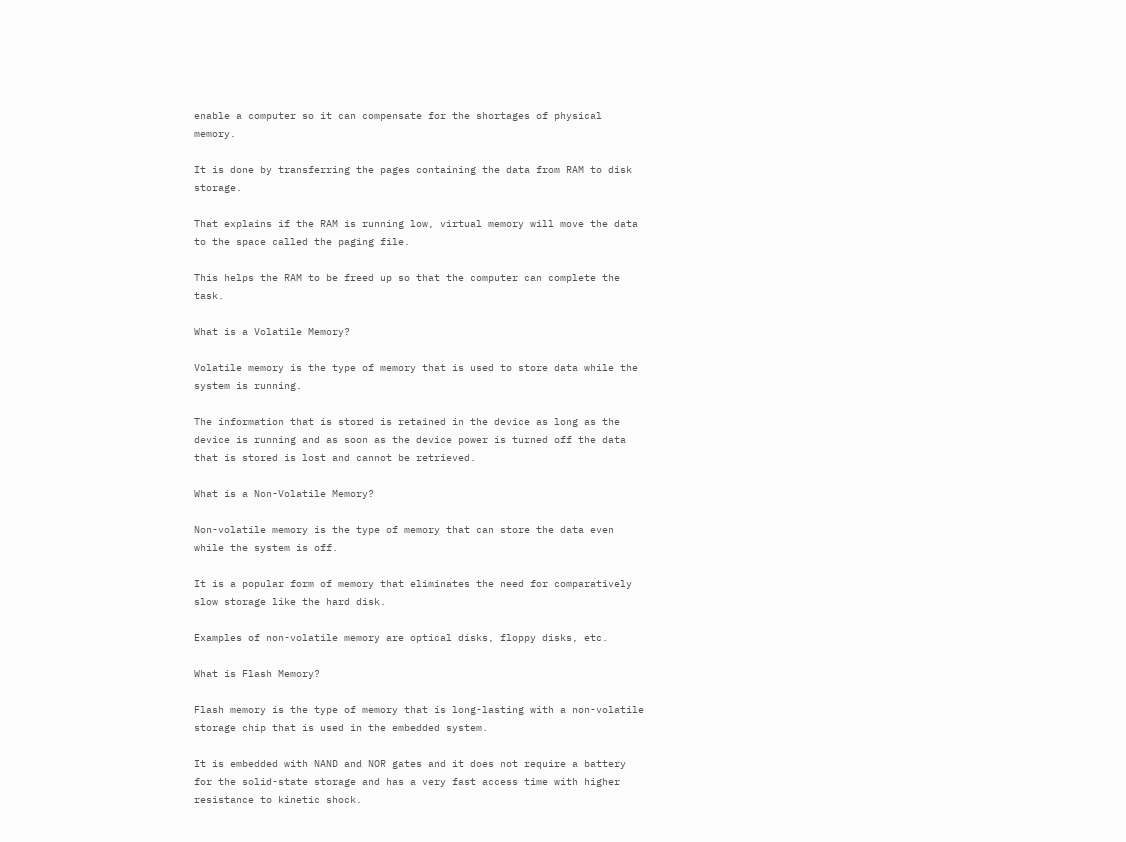enable a computer so it can compensate for the shortages of physical memory.

It is done by transferring the pages containing the data from RAM to disk storage.

That explains if the RAM is running low, virtual memory will move the data to the space called the paging file.

This helps the RAM to be freed up so that the computer can complete the task.

What is a Volatile Memory?

Volatile memory is the type of memory that is used to store data while the system is running.

The information that is stored is retained in the device as long as the device is running and as soon as the device power is turned off the data that is stored is lost and cannot be retrieved.

What is a Non-Volatile Memory?

Non-volatile memory is the type of memory that can store the data even while the system is off.

It is a popular form of memory that eliminates the need for comparatively slow storage like the hard disk.

Examples of non-volatile memory are optical disks, floppy disks, etc.

What is Flash Memory?

Flash memory is the type of memory that is long-lasting with a non-volatile storage chip that is used in the embedded system.

It is embedded with NAND and NOR gates and it does not require a battery for the solid-state storage and has a very fast access time with higher resistance to kinetic shock.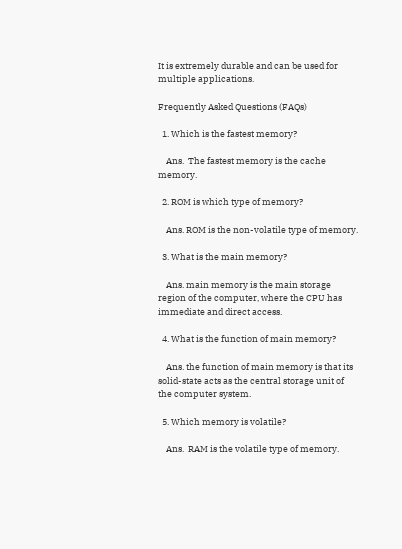It is extremely durable and can be used for multiple applications.

Frequently Asked Questions (FAQs)

  1. Which is the fastest memory?

    Ans.  The fastest memory is the cache memory.

  2. ROM is which type of memory?

    Ans. ROM is the non-volatile type of memory.

  3. What is the main memory?

    Ans. main memory is the main storage region of the computer, where the CPU has immediate and direct access.

  4. What is the function of main memory?

    Ans. the function of main memory is that its solid-state acts as the central storage unit of the computer system.

  5. Which memory is volatile?

    Ans.  RAM is the volatile type of memory.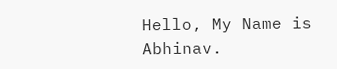Hello, My Name is Abhinav.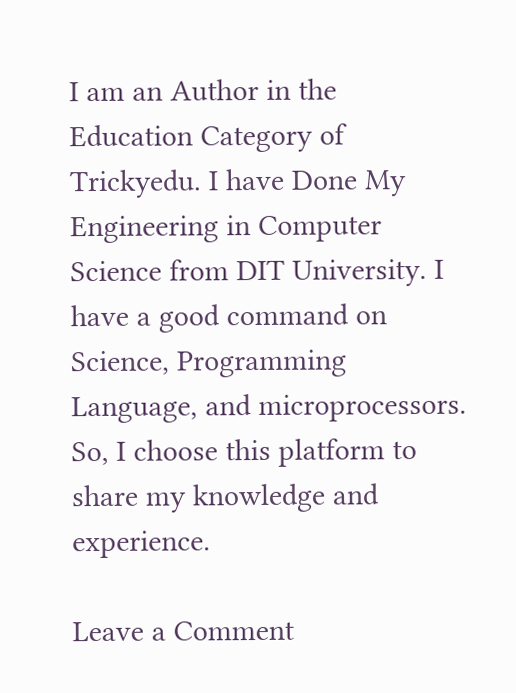I am an Author in the Education Category of Trickyedu. I have Done My Engineering in Computer Science from DIT University. I have a good command on Science, Programming Language, and microprocessors. So, I choose this platform to share my knowledge and experience.

Leave a Comment